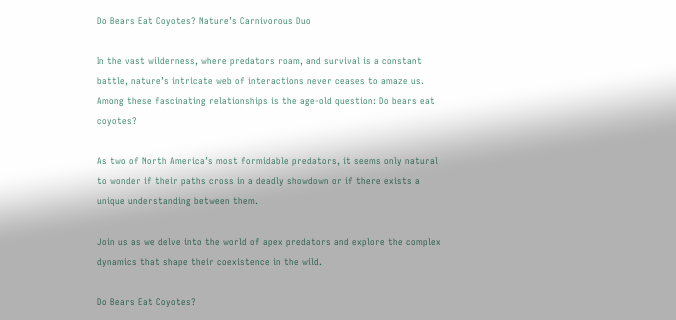Do Bears Eat Coyotes? Nature’s Carnivorous Duo

In the vast wilderness, where predators roam, and survival is a constant battle, nature’s intricate web of interactions never ceases to amaze us. Among these fascinating relationships is the age-old question: Do bears eat coyotes?

As two of North America’s most formidable predators, it seems only natural to wonder if their paths cross in a deadly showdown or if there exists a unique understanding between them.

Join us as we delve into the world of apex predators and explore the complex dynamics that shape their coexistence in the wild.

Do Bears Eat Coyotes?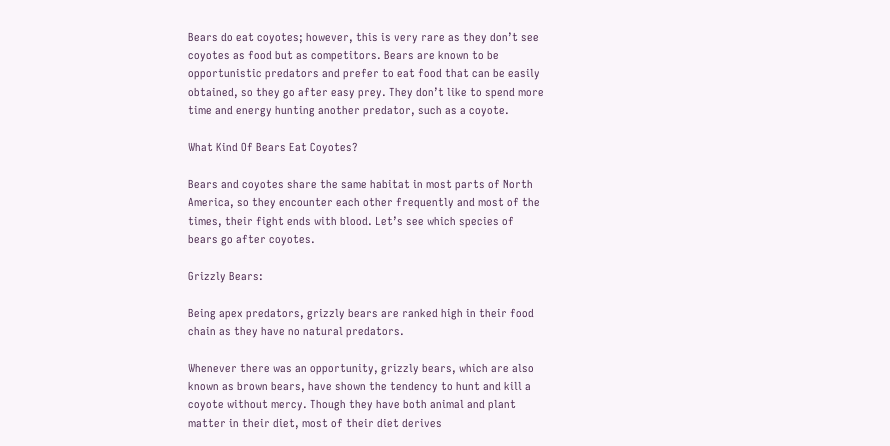Bears do eat coyotes; however, this is very rare as they don’t see coyotes as food but as competitors. Bears are known to be opportunistic predators and prefer to eat food that can be easily obtained, so they go after easy prey. They don’t like to spend more time and energy hunting another predator, such as a coyote.

What Kind Of Bears Eat Coyotes?

Bears and coyotes share the same habitat in most parts of North America, so they encounter each other frequently and most of the times, their fight ends with blood. Let’s see which species of bears go after coyotes.

Grizzly Bears:

Being apex predators, grizzly bears are ranked high in their food chain as they have no natural predators.

Whenever there was an opportunity, grizzly bears, which are also known as brown bears, have shown the tendency to hunt and kill a coyote without mercy. Though they have both animal and plant matter in their diet, most of their diet derives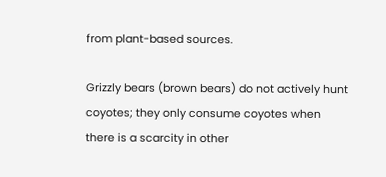from plant-based sources.

Grizzly bears (brown bears) do not actively hunt coyotes; they only consume coyotes when there is a scarcity in other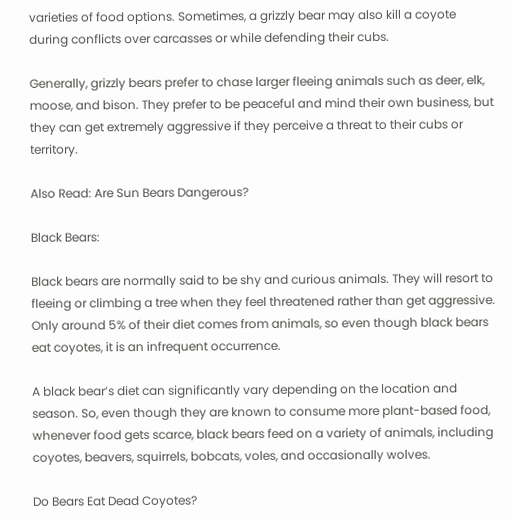varieties of food options. Sometimes, a grizzly bear may also kill a coyote during conflicts over carcasses or while defending their cubs.

Generally, grizzly bears prefer to chase larger fleeing animals such as deer, elk, moose, and bison. They prefer to be peaceful and mind their own business, but they can get extremely aggressive if they perceive a threat to their cubs or territory.

Also Read: Are Sun Bears Dangerous?

Black Bears:

Black bears are normally said to be shy and curious animals. They will resort to fleeing or climbing a tree when they feel threatened rather than get aggressive. Only around 5% of their diet comes from animals, so even though black bears eat coyotes, it is an infrequent occurrence.

A black bear’s diet can significantly vary depending on the location and season. So, even though they are known to consume more plant-based food, whenever food gets scarce, black bears feed on a variety of animals, including coyotes, beavers, squirrels, bobcats, voles, and occasionally wolves.

Do Bears Eat Dead Coyotes?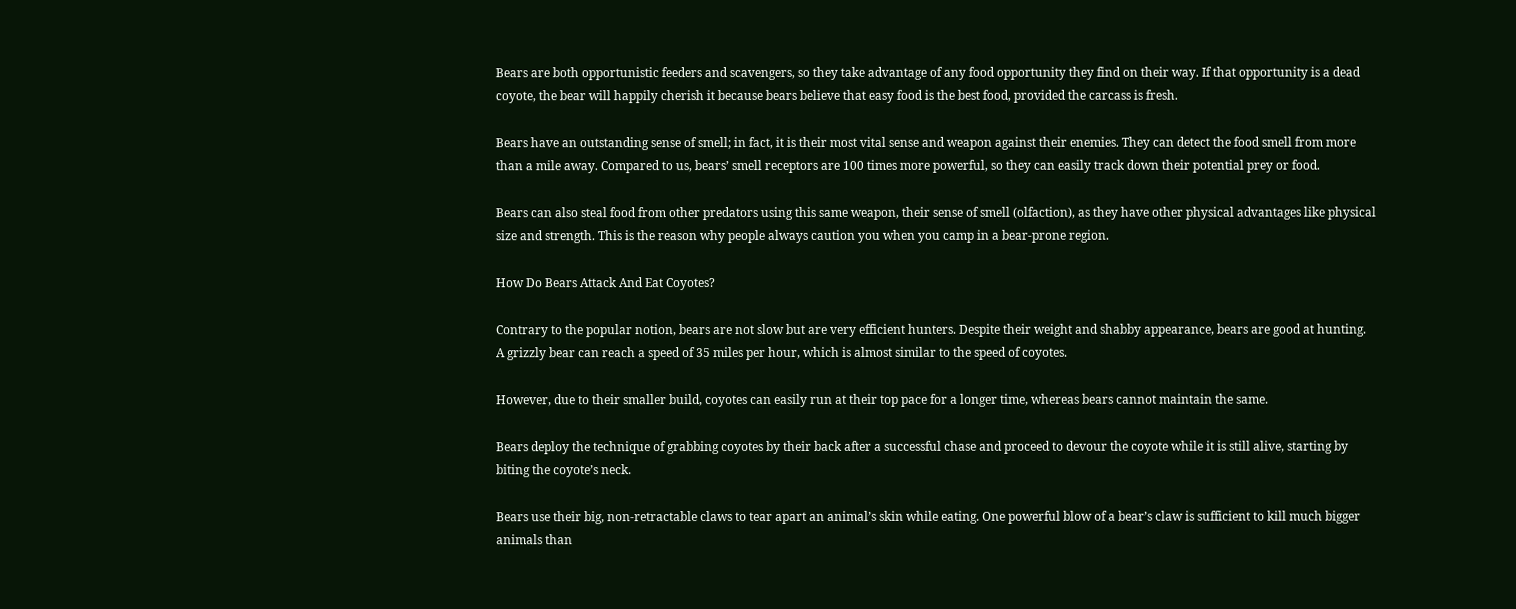Bears are both opportunistic feeders and scavengers, so they take advantage of any food opportunity they find on their way. If that opportunity is a dead coyote, the bear will happily cherish it because bears believe that easy food is the best food, provided the carcass is fresh.

Bears have an outstanding sense of smell; in fact, it is their most vital sense and weapon against their enemies. They can detect the food smell from more than a mile away. Compared to us, bears’ smell receptors are 100 times more powerful, so they can easily track down their potential prey or food.

Bears can also steal food from other predators using this same weapon, their sense of smell (olfaction), as they have other physical advantages like physical size and strength. This is the reason why people always caution you when you camp in a bear-prone region.

How Do Bears Attack And Eat Coyotes?

Contrary to the popular notion, bears are not slow but are very efficient hunters. Despite their weight and shabby appearance, bears are good at hunting. A grizzly bear can reach a speed of 35 miles per hour, which is almost similar to the speed of coyotes.

However, due to their smaller build, coyotes can easily run at their top pace for a longer time, whereas bears cannot maintain the same.

Bears deploy the technique of grabbing coyotes by their back after a successful chase and proceed to devour the coyote while it is still alive, starting by biting the coyote’s neck.

Bears use their big, non-retractable claws to tear apart an animal’s skin while eating. One powerful blow of a bear’s claw is sufficient to kill much bigger animals than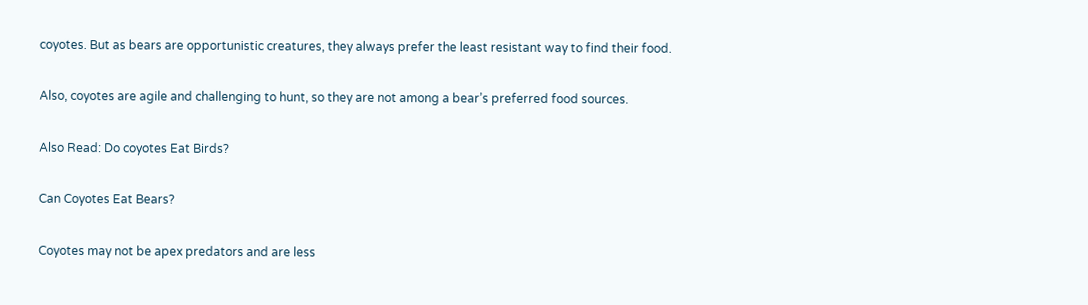coyotes. But as bears are opportunistic creatures, they always prefer the least resistant way to find their food.

Also, coyotes are agile and challenging to hunt, so they are not among a bear’s preferred food sources.

Also Read: Do coyotes Eat Birds?

Can Coyotes Eat Bears?

Coyotes may not be apex predators and are less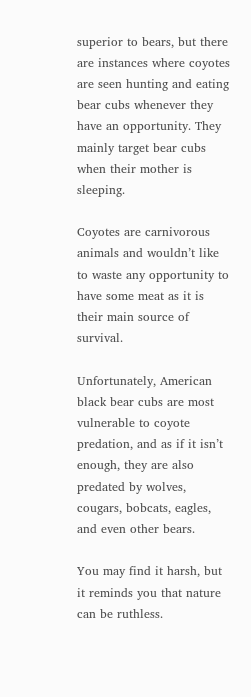superior to bears, but there are instances where coyotes are seen hunting and eating bear cubs whenever they have an opportunity. They mainly target bear cubs when their mother is sleeping.

Coyotes are carnivorous animals and wouldn’t like to waste any opportunity to have some meat as it is their main source of survival.

Unfortunately, American black bear cubs are most vulnerable to coyote predation, and as if it isn’t enough, they are also predated by wolves, cougars, bobcats, eagles, and even other bears.

You may find it harsh, but it reminds you that nature can be ruthless.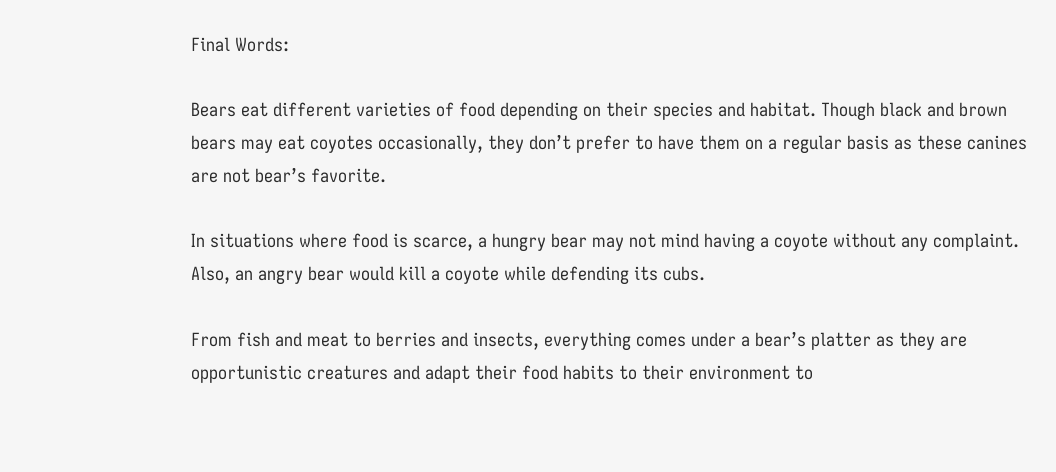Final Words:

Bears eat different varieties of food depending on their species and habitat. Though black and brown bears may eat coyotes occasionally, they don’t prefer to have them on a regular basis as these canines are not bear’s favorite.

In situations where food is scarce, a hungry bear may not mind having a coyote without any complaint. Also, an angry bear would kill a coyote while defending its cubs.

From fish and meat to berries and insects, everything comes under a bear’s platter as they are opportunistic creatures and adapt their food habits to their environment to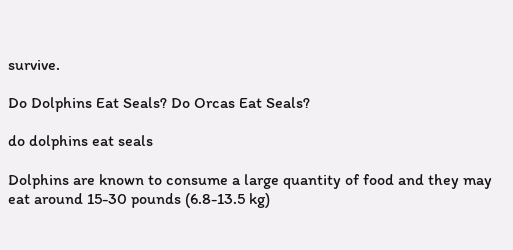survive.

Do Dolphins Eat Seals? Do Orcas Eat Seals?

do dolphins eat seals

Dolphins are known to consume a large quantity of food and they may eat around 15-30 pounds (6.8-13.5 kg)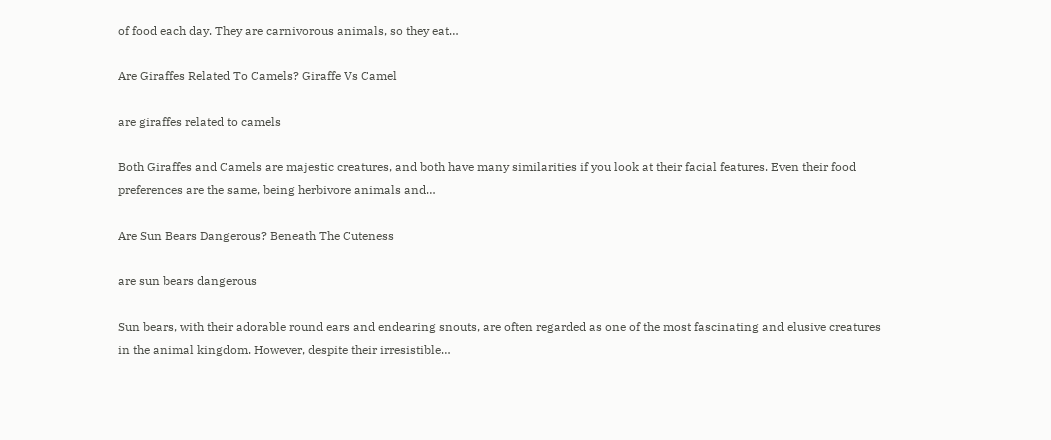of food each day. They are carnivorous animals, so they eat…

Are Giraffes Related To Camels? Giraffe Vs Camel

are giraffes related to camels

Both Giraffes and Camels are majestic creatures, and both have many similarities if you look at their facial features. Even their food preferences are the same, being herbivore animals and…

Are Sun Bears Dangerous? Beneath The Cuteness

are sun bears dangerous

Sun bears, with their adorable round ears and endearing snouts, are often regarded as one of the most fascinating and elusive creatures in the animal kingdom. However, despite their irresistible…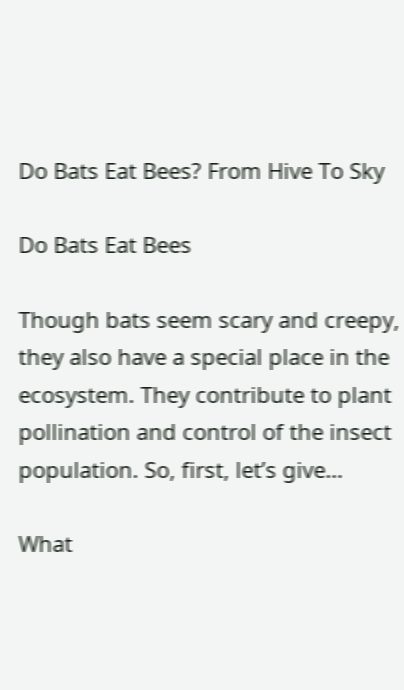Do Bats Eat Bees? From Hive To Sky

Do Bats Eat Bees

Though bats seem scary and creepy, they also have a special place in the ecosystem. They contribute to plant pollination and control of the insect population. So, first, let’s give…

What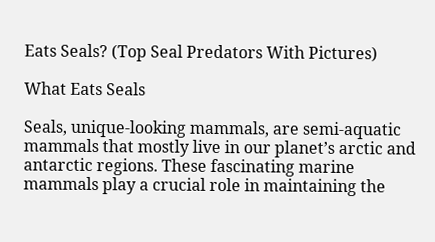Eats Seals? (Top Seal Predators With Pictures)

What Eats Seals

Seals, unique-looking mammals, are semi-aquatic mammals that mostly live in our planet’s arctic and antarctic regions. These fascinating marine mammals play a crucial role in maintaining the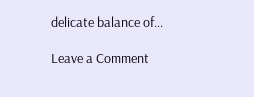delicate balance of…

Leave a Comment